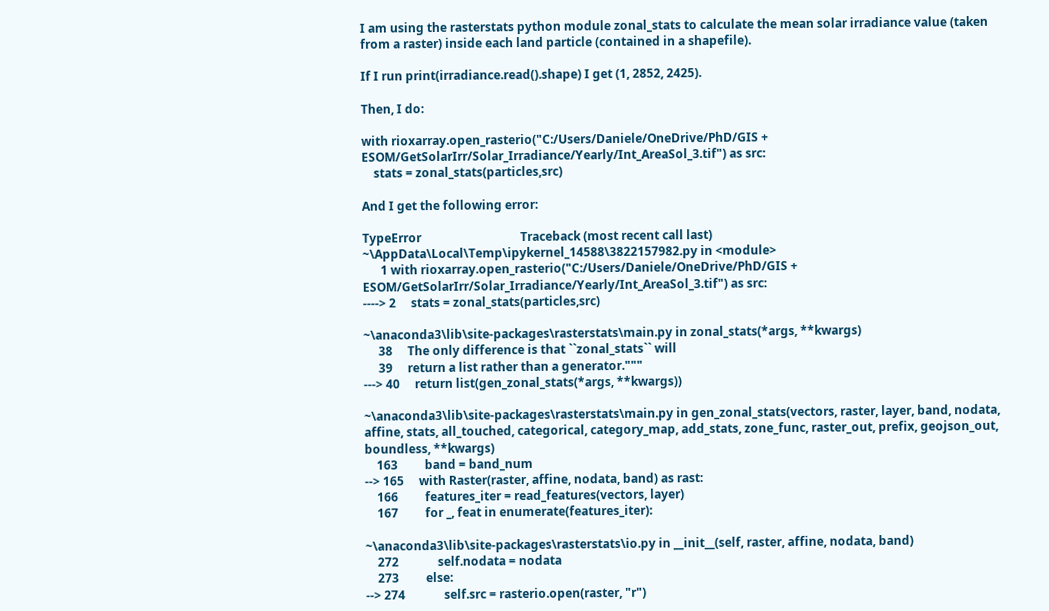I am using the rasterstats python module zonal_stats to calculate the mean solar irradiance value (taken from a raster) inside each land particle (contained in a shapefile).

If I run print(irradiance.read().shape) I get (1, 2852, 2425).

Then, I do:

with rioxarray.open_rasterio("C:/Users/Daniele/OneDrive/PhD/GIS + ESOM/GetSolarIrr/Solar_Irradiance/Yearly/Int_AreaSol_3.tif") as src:
    stats = zonal_stats(particles,src)

And I get the following error:

TypeError                                 Traceback (most recent call last)
~\AppData\Local\Temp\ipykernel_14588\3822157982.py in <module>
      1 with rioxarray.open_rasterio("C:/Users/Daniele/OneDrive/PhD/GIS + ESOM/GetSolarIrr/Solar_Irradiance/Yearly/Int_AreaSol_3.tif") as src:
----> 2     stats = zonal_stats(particles,src)

~\anaconda3\lib\site-packages\rasterstats\main.py in zonal_stats(*args, **kwargs)
     38     The only difference is that ``zonal_stats`` will
     39     return a list rather than a generator."""
---> 40     return list(gen_zonal_stats(*args, **kwargs))

~\anaconda3\lib\site-packages\rasterstats\main.py in gen_zonal_stats(vectors, raster, layer, band, nodata, affine, stats, all_touched, categorical, category_map, add_stats, zone_func, raster_out, prefix, geojson_out, boundless, **kwargs)
    163         band = band_num
--> 165     with Raster(raster, affine, nodata, band) as rast:
    166         features_iter = read_features(vectors, layer)
    167         for _, feat in enumerate(features_iter):

~\anaconda3\lib\site-packages\rasterstats\io.py in __init__(self, raster, affine, nodata, band)
    272             self.nodata = nodata
    273         else:
--> 274             self.src = rasterio.open(raster, "r")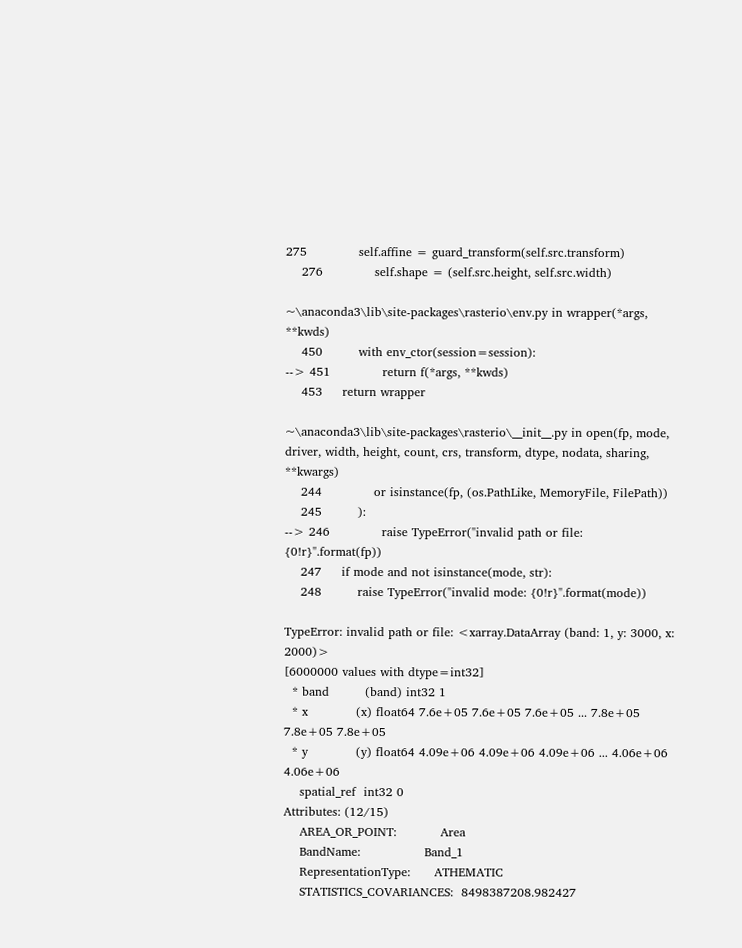275             self.affine = guard_transform(self.src.transform)
    276             self.shape = (self.src.height, self.src.width)

~\anaconda3\lib\site-packages\rasterio\env.py in wrapper(*args, **kwds)
    450         with env_ctor(session=session):
--> 451             return f(*args, **kwds)
    453     return wrapper

~\anaconda3\lib\site-packages\rasterio\__init__.py in open(fp, mode, driver, width, height, count, crs, transform, dtype, nodata, sharing, **kwargs)
    244             or isinstance(fp, (os.PathLike, MemoryFile, FilePath))
    245         ):
--> 246             raise TypeError("invalid path or file: {0!r}".format(fp))
    247     if mode and not isinstance(mode, str):
    248         raise TypeError("invalid mode: {0!r}".format(mode))

TypeError: invalid path or file: <xarray.DataArray (band: 1, y: 3000, x: 2000)>
[6000000 values with dtype=int32]
  * band         (band) int32 1
  * x            (x) float64 7.6e+05 7.6e+05 7.6e+05 ... 7.8e+05 7.8e+05 7.8e+05
  * y            (y) float64 4.09e+06 4.09e+06 4.09e+06 ... 4.06e+06 4.06e+06
    spatial_ref  int32 0
Attributes: (12/15)
    AREA_OR_POINT:           Area
    BandName:                Band_1
    RepresentationType:      ATHEMATIC
    STATISTICS_COVARIANCES:  8498387208.982427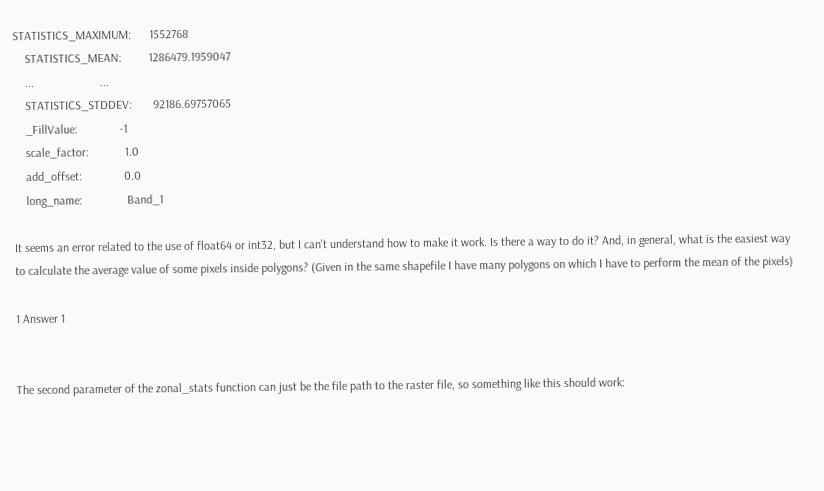STATISTICS_MAXIMUM:      1552768
    STATISTICS_MEAN:         1286479.1959047
    ...                      ...
    STATISTICS_STDDEV:       92186.69757065
    _FillValue:              -1
    scale_factor:            1.0
    add_offset:              0.0
    long_name:               Band_1

It seems an error related to the use of float64 or int32, but I can't understand how to make it work. Is there a way to do it? And, in general, what is the easiest way to calculate the average value of some pixels inside polygons? (Given in the same shapefile I have many polygons on which I have to perform the mean of the pixels)

1 Answer 1


The second parameter of the zonal_stats function can just be the file path to the raster file, so something like this should work: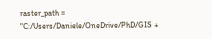raster_path = "C:/Users/Daniele/OneDrive/PhD/GIS +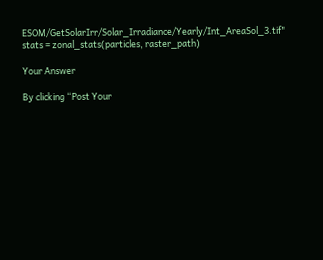ESOM/GetSolarIrr/Solar_Irradiance/Yearly/Int_AreaSol_3.tif"
stats = zonal_stats(particles, raster_path)

Your Answer

By clicking “Post Your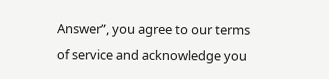Answer”, you agree to our terms of service and acknowledge you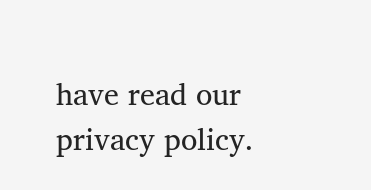have read our privacy policy.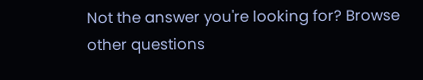Not the answer you're looking for? Browse other questions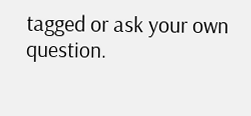tagged or ask your own question.